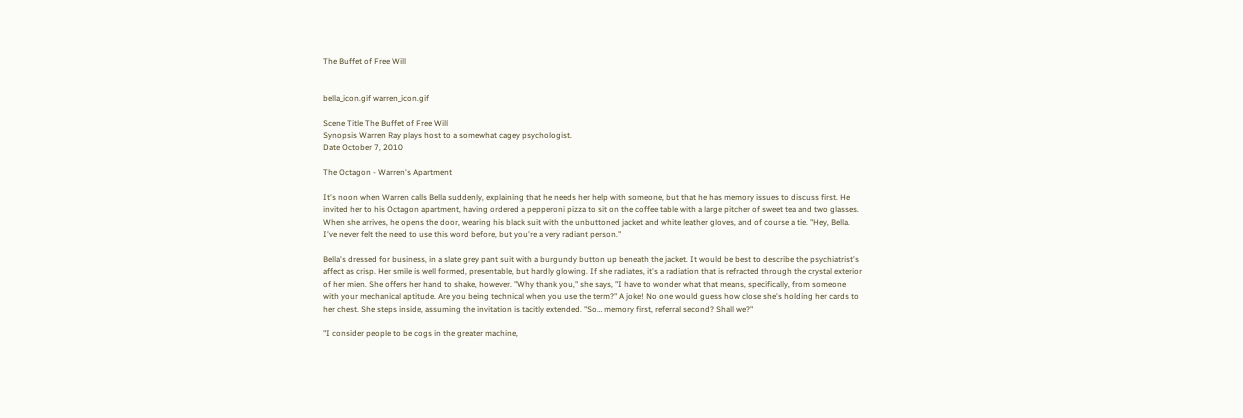The Buffet of Free Will


bella_icon.gif warren_icon.gif

Scene Title The Buffet of Free Will
Synopsis Warren Ray plays host to a somewhat cagey psychologist.
Date October 7, 2010

The Octagon - Warren's Apartment

It's noon when Warren calls Bella suddenly, explaining that he needs her help with someone, but that he has memory issues to discuss first. He invited her to his Octagon apartment, having ordered a pepperoni pizza to sit on the coffee table with a large pitcher of sweet tea and two glasses. When she arrives, he opens the door, wearing his black suit with the unbuttoned jacket and white leather gloves, and of course a tie. "Hey, Bella. I've never felt the need to use this word before, but you're a very radiant person."

Bella's dressed for business, in a slate grey pant suit with a burgundy button up beneath the jacket. It would be best to describe the psychiatrist's affect as crisp. Her smile is well formed, presentable, but hardly glowing. If she radiates, it's a radiation that is refracted through the crystal exterior of her mien. She offers her hand to shake, however. "Why thank you," she says, "I have to wonder what that means, specifically, from someone with your mechanical aptitude. Are you being technical when you use the term?" A joke! No one would guess how close she's holding her cards to her chest. She steps inside, assuming the invitation is tacitly extended. "So… memory first, referral second? Shall we?"

"I consider people to be cogs in the greater machine,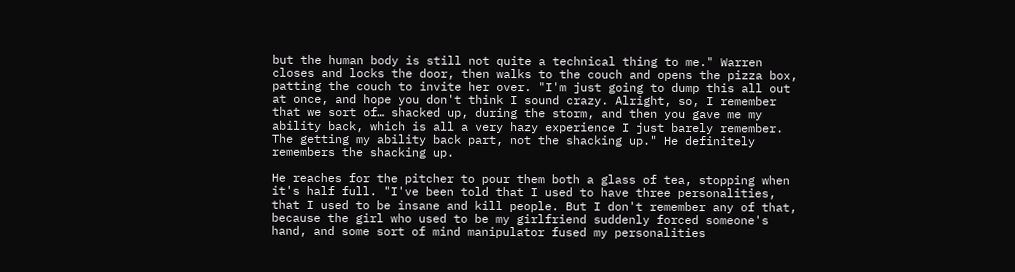but the human body is still not quite a technical thing to me." Warren closes and locks the door, then walks to the couch and opens the pizza box, patting the couch to invite her over. "I'm just going to dump this all out at once, and hope you don't think I sound crazy. Alright, so, I remember that we sort of… shacked up, during the storm, and then you gave me my ability back, which is all a very hazy experience I just barely remember. The getting my ability back part, not the shacking up." He definitely remembers the shacking up.

He reaches for the pitcher to pour them both a glass of tea, stopping when it's half full. "I've been told that I used to have three personalities, that I used to be insane and kill people. But I don't remember any of that, because the girl who used to be my girlfriend suddenly forced someone's hand, and some sort of mind manipulator fused my personalities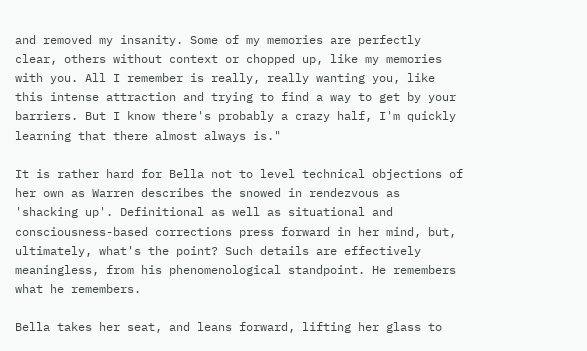and removed my insanity. Some of my memories are perfectly clear, others without context or chopped up, like my memories with you. All I remember is really, really wanting you, like this intense attraction and trying to find a way to get by your barriers. But I know there's probably a crazy half, I'm quickly learning that there almost always is."

It is rather hard for Bella not to level technical objections of her own as Warren describes the snowed in rendezvous as 'shacking up'. Definitional as well as situational and consciousness-based corrections press forward in her mind, but, ultimately, what's the point? Such details are effectively meaningless, from his phenomenological standpoint. He remembers what he remembers.

Bella takes her seat, and leans forward, lifting her glass to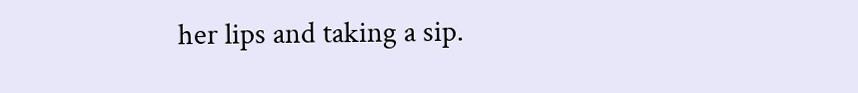her lips and taking a sip.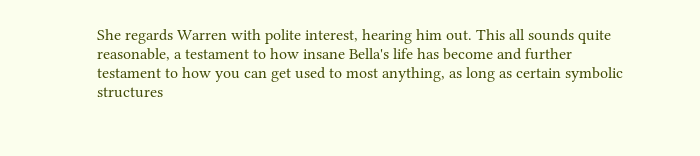She regards Warren with polite interest, hearing him out. This all sounds quite reasonable, a testament to how insane Bella's life has become and further testament to how you can get used to most anything, as long as certain symbolic structures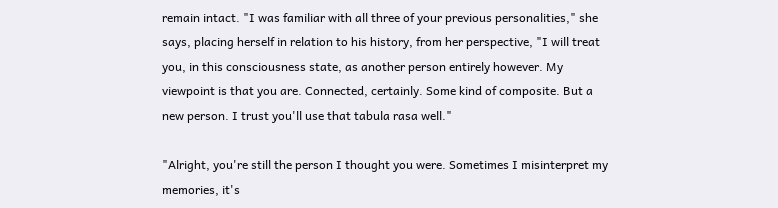remain intact. "I was familiar with all three of your previous personalities," she says, placing herself in relation to his history, from her perspective, "I will treat you, in this consciousness state, as another person entirely however. My viewpoint is that you are. Connected, certainly. Some kind of composite. But a new person. I trust you'll use that tabula rasa well."

"Alright, you're still the person I thought you were. Sometimes I misinterpret my memories, it's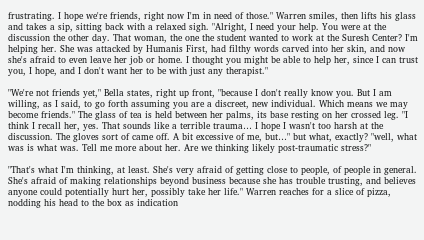frustrating. I hope we're friends, right now I'm in need of those." Warren smiles, then lifts his glass and takes a sip, sitting back with a relaxed sigh. "Alright, I need your help. You were at the discussion the other day. That woman, the one the student wanted to work at the Suresh Center? I'm helping her. She was attacked by Humanis First, had filthy words carved into her skin, and now she's afraid to even leave her job or home. I thought you might be able to help her, since I can trust you, I hope, and I don't want her to be with just any therapist."

"We're not friends yet," Bella states, right up front, "because I don't really know you. But I am willing, as I said, to go forth assuming you are a discreet, new individual. Which means we may become friends." The glass of tea is held between her palms, its base resting on her crossed leg. "I think I recall her, yes. That sounds like a terrible trauma… I hope I wasn't too harsh at the discussion. The gloves sort of came off. A bit excessive of me, but…" but what, exactly? "well, what was is what was. Tell me more about her. Are we thinking likely post-traumatic stress?"

"That's what I'm thinking, at least. She's very afraid of getting close to people, of people in general. She's afraid of making relationships beyond business because she has trouble trusting, and believes anyone could potentially hurt her, possibly take her life." Warren reaches for a slice of pizza, nodding his head to the box as indication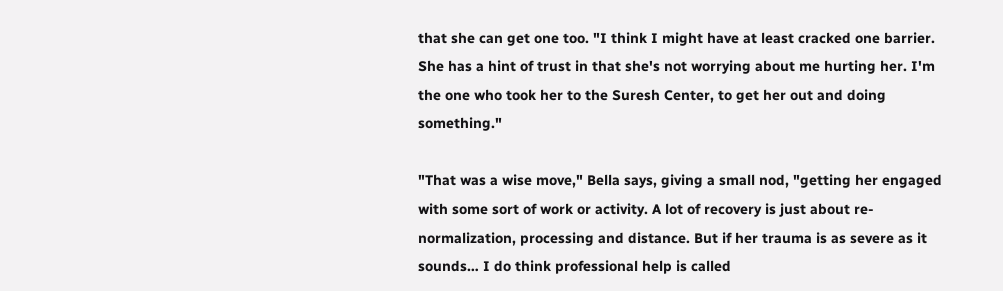that she can get one too. "I think I might have at least cracked one barrier. She has a hint of trust in that she's not worrying about me hurting her. I'm the one who took her to the Suresh Center, to get her out and doing something."

"That was a wise move," Bella says, giving a small nod, "getting her engaged with some sort of work or activity. A lot of recovery is just about re-normalization, processing and distance. But if her trauma is as severe as it sounds… I do think professional help is called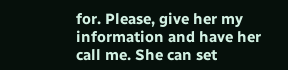for. Please, give her my information and have her call me. She can set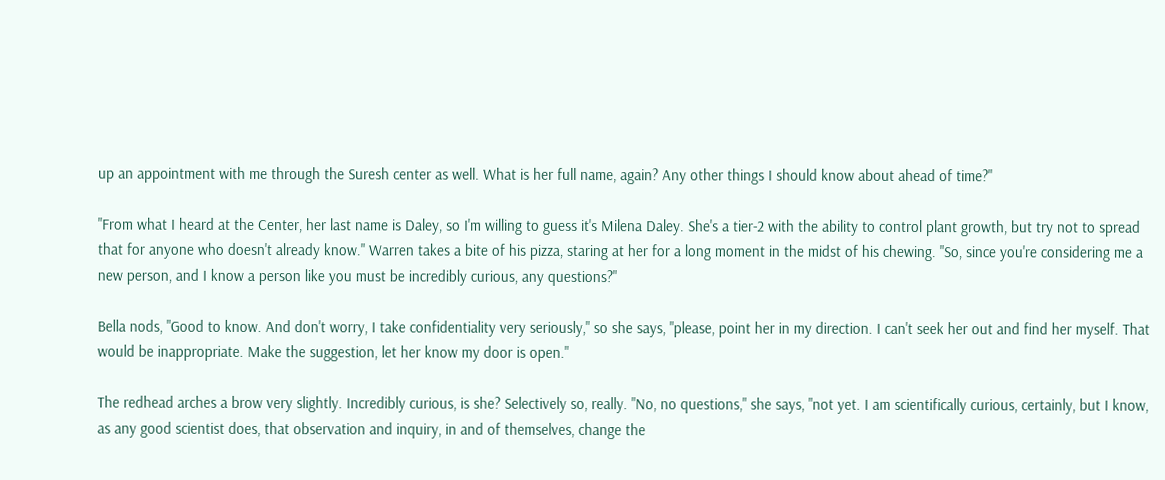up an appointment with me through the Suresh center as well. What is her full name, again? Any other things I should know about ahead of time?"

"From what I heard at the Center, her last name is Daley, so I'm willing to guess it's Milena Daley. She's a tier-2 with the ability to control plant growth, but try not to spread that for anyone who doesn't already know." Warren takes a bite of his pizza, staring at her for a long moment in the midst of his chewing. "So, since you're considering me a new person, and I know a person like you must be incredibly curious, any questions?"

Bella nods, "Good to know. And don't worry, I take confidentiality very seriously," so she says, "please, point her in my direction. I can't seek her out and find her myself. That would be inappropriate. Make the suggestion, let her know my door is open."

The redhead arches a brow very slightly. Incredibly curious, is she? Selectively so, really. "No, no questions," she says, "not yet. I am scientifically curious, certainly, but I know, as any good scientist does, that observation and inquiry, in and of themselves, change the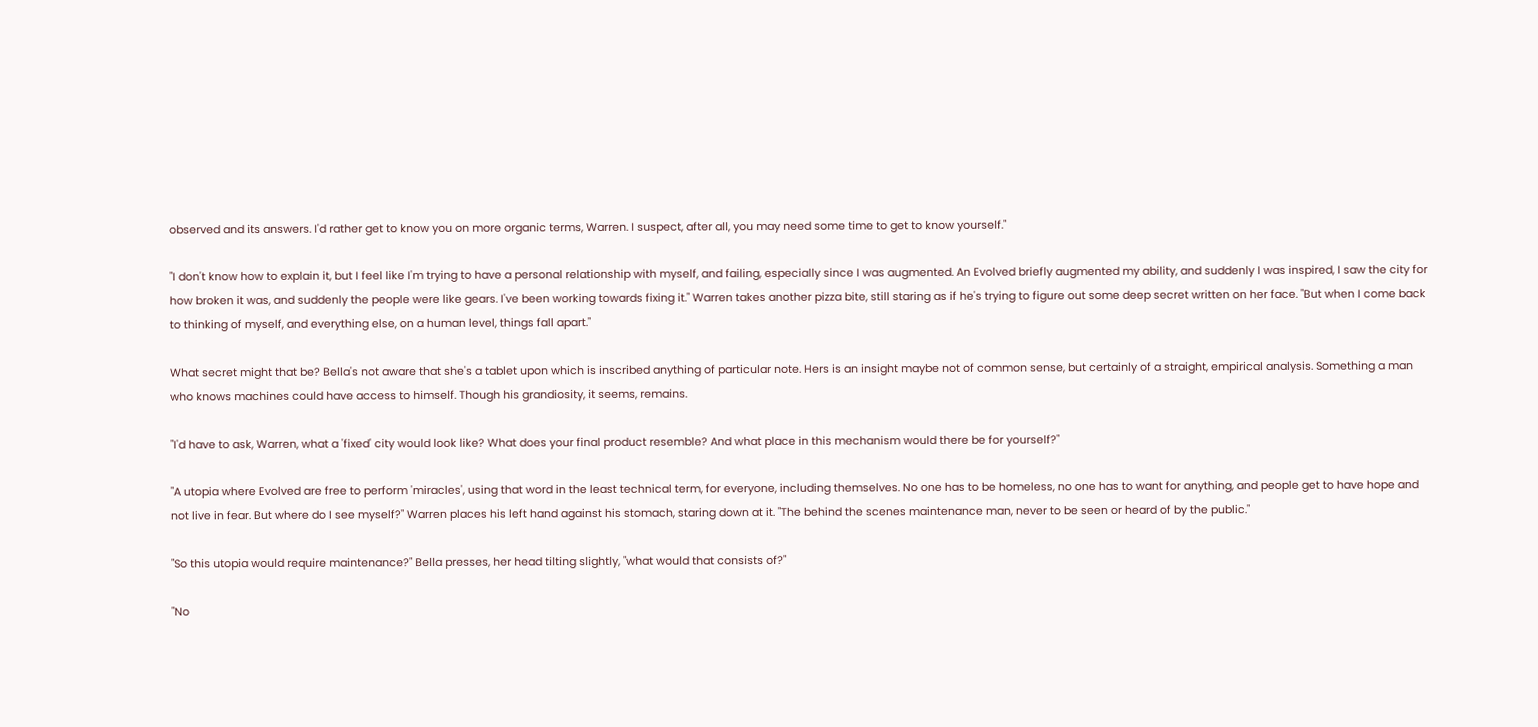observed and its answers. I'd rather get to know you on more organic terms, Warren. I suspect, after all, you may need some time to get to know yourself."

"I don't know how to explain it, but I feel like I'm trying to have a personal relationship with myself, and failing, especially since I was augmented. An Evolved briefly augmented my ability, and suddenly I was inspired, I saw the city for how broken it was, and suddenly the people were like gears. I've been working towards fixing it." Warren takes another pizza bite, still staring as if he's trying to figure out some deep secret written on her face. "But when I come back to thinking of myself, and everything else, on a human level, things fall apart."

What secret might that be? Bella's not aware that she's a tablet upon which is inscribed anything of particular note. Hers is an insight maybe not of common sense, but certainly of a straight, empirical analysis. Something a man who knows machines could have access to himself. Though his grandiosity, it seems, remains.

"I'd have to ask, Warren, what a 'fixed' city would look like? What does your final product resemble? And what place in this mechanism would there be for yourself?"

"A utopia where Evolved are free to perform 'miracles', using that word in the least technical term, for everyone, including themselves. No one has to be homeless, no one has to want for anything, and people get to have hope and not live in fear. But where do I see myself?" Warren places his left hand against his stomach, staring down at it. "The behind the scenes maintenance man, never to be seen or heard of by the public."

"So this utopia would require maintenance?" Bella presses, her head tilting slightly, "what would that consists of?"

"No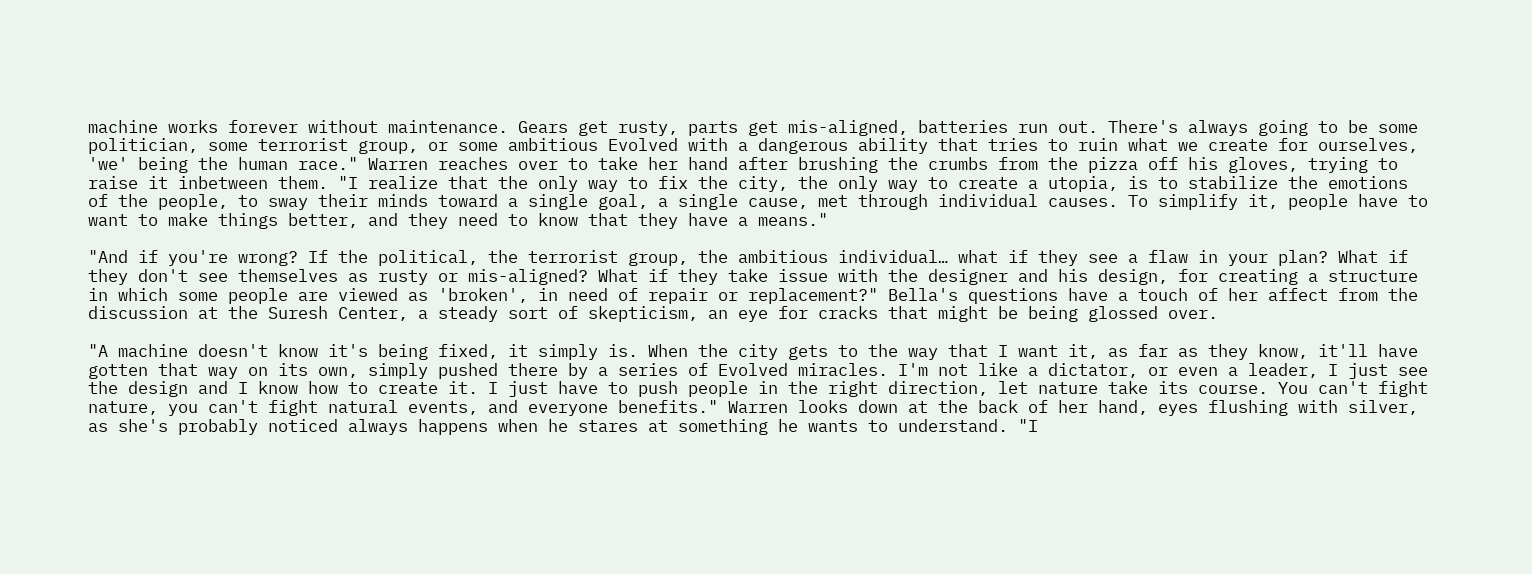machine works forever without maintenance. Gears get rusty, parts get mis-aligned, batteries run out. There's always going to be some politician, some terrorist group, or some ambitious Evolved with a dangerous ability that tries to ruin what we create for ourselves, 'we' being the human race." Warren reaches over to take her hand after brushing the crumbs from the pizza off his gloves, trying to raise it inbetween them. "I realize that the only way to fix the city, the only way to create a utopia, is to stabilize the emotions of the people, to sway their minds toward a single goal, a single cause, met through individual causes. To simplify it, people have to want to make things better, and they need to know that they have a means."

"And if you're wrong? If the political, the terrorist group, the ambitious individual… what if they see a flaw in your plan? What if they don't see themselves as rusty or mis-aligned? What if they take issue with the designer and his design, for creating a structure in which some people are viewed as 'broken', in need of repair or replacement?" Bella's questions have a touch of her affect from the discussion at the Suresh Center, a steady sort of skepticism, an eye for cracks that might be being glossed over.

"A machine doesn't know it's being fixed, it simply is. When the city gets to the way that I want it, as far as they know, it'll have gotten that way on its own, simply pushed there by a series of Evolved miracles. I'm not like a dictator, or even a leader, I just see the design and I know how to create it. I just have to push people in the right direction, let nature take its course. You can't fight nature, you can't fight natural events, and everyone benefits." Warren looks down at the back of her hand, eyes flushing with silver, as she's probably noticed always happens when he stares at something he wants to understand. "I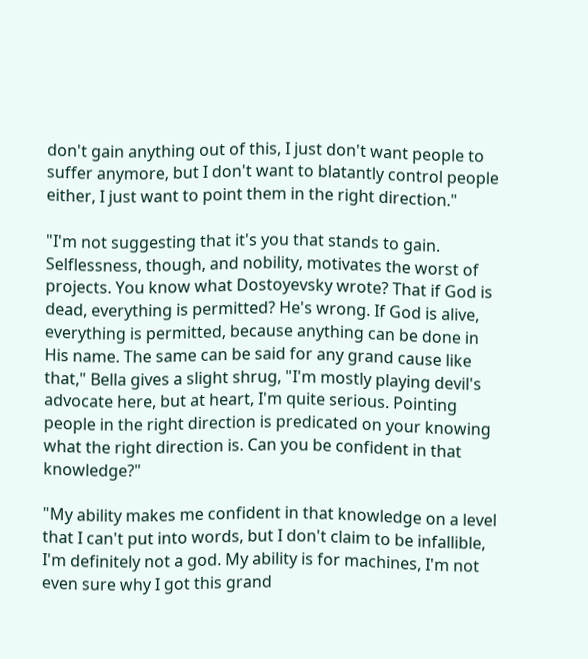don't gain anything out of this, I just don't want people to suffer anymore, but I don't want to blatantly control people either, I just want to point them in the right direction."

"I'm not suggesting that it's you that stands to gain. Selflessness, though, and nobility, motivates the worst of projects. You know what Dostoyevsky wrote? That if God is dead, everything is permitted? He's wrong. If God is alive, everything is permitted, because anything can be done in His name. The same can be said for any grand cause like that," Bella gives a slight shrug, "I'm mostly playing devil's advocate here, but at heart, I'm quite serious. Pointing people in the right direction is predicated on your knowing what the right direction is. Can you be confident in that knowledge?"

"My ability makes me confident in that knowledge on a level that I can't put into words, but I don't claim to be infallible, I'm definitely not a god. My ability is for machines, I'm not even sure why I got this grand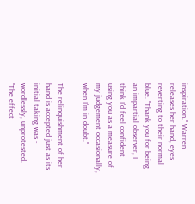inspiration." Warren releases her hand, eyes reverting to their normal blue. "Thank you for being an impartial observer, I think I'd feel confident using you as a measure of my judgement occasionally, when I'm in doubt."

The relinquishment of her hand is accepted just as its initial taking was - wordlessly, unprotested. "The effect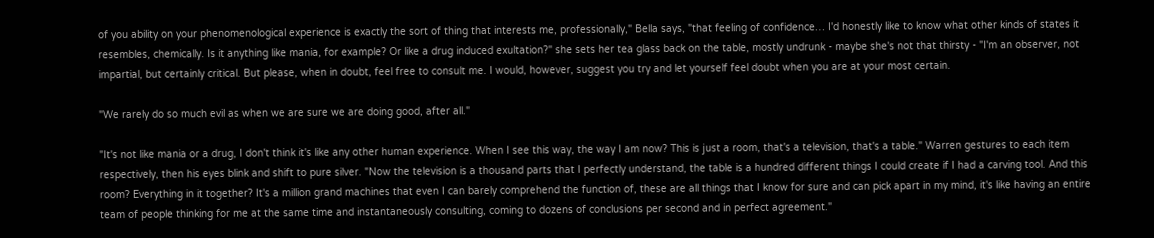of you ability on your phenomenological experience is exactly the sort of thing that interests me, professionally," Bella says, "that feeling of confidence… I'd honestly like to know what other kinds of states it resembles, chemically. Is it anything like mania, for example? Or like a drug induced exultation?" she sets her tea glass back on the table, mostly undrunk - maybe she's not that thirsty - "I'm an observer, not impartial, but certainly critical. But please, when in doubt, feel free to consult me. I would, however, suggest you try and let yourself feel doubt when you are at your most certain.

"We rarely do so much evil as when we are sure we are doing good, after all."

"It's not like mania or a drug, I don't think it's like any other human experience. When I see this way, the way I am now? This is just a room, that's a television, that's a table." Warren gestures to each item respectively, then his eyes blink and shift to pure silver. "Now the television is a thousand parts that I perfectly understand, the table is a hundred different things I could create if I had a carving tool. And this room? Everything in it together? It's a million grand machines that even I can barely comprehend the function of, these are all things that I know for sure and can pick apart in my mind, it's like having an entire team of people thinking for me at the same time and instantaneously consulting, coming to dozens of conclusions per second and in perfect agreement."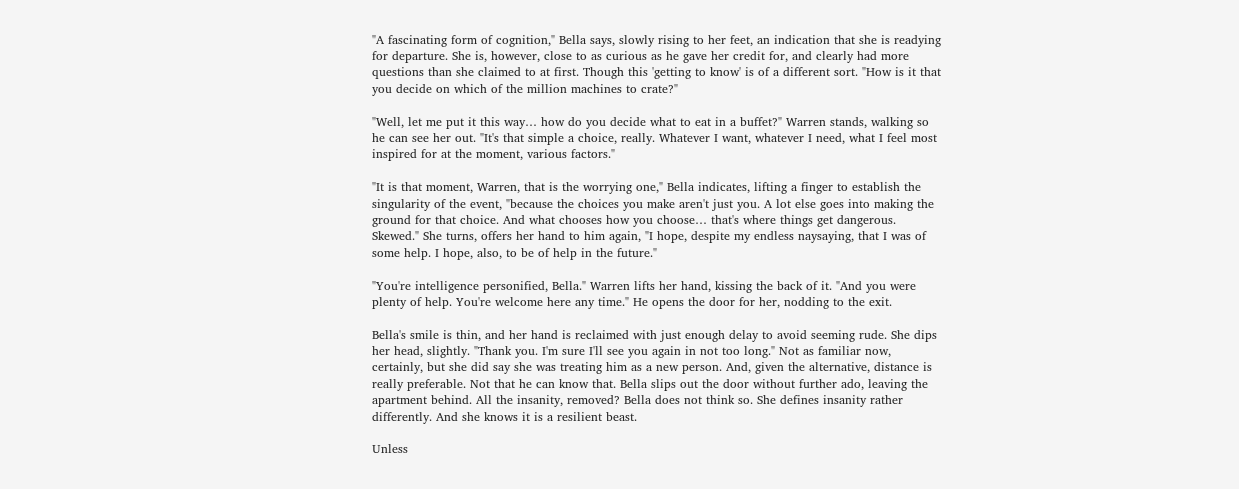"A fascinating form of cognition," Bella says, slowly rising to her feet, an indication that she is readying for departure. She is, however, close to as curious as he gave her credit for, and clearly had more questions than she claimed to at first. Though this 'getting to know' is of a different sort. "How is it that you decide on which of the million machines to crate?"

"Well, let me put it this way… how do you decide what to eat in a buffet?" Warren stands, walking so he can see her out. "It's that simple a choice, really. Whatever I want, whatever I need, what I feel most inspired for at the moment, various factors."

"It is that moment, Warren, that is the worrying one," Bella indicates, lifting a finger to establish the singularity of the event, "because the choices you make aren't just you. A lot else goes into making the ground for that choice. And what chooses how you choose… that's where things get dangerous. Skewed." She turns, offers her hand to him again, "I hope, despite my endless naysaying, that I was of some help. I hope, also, to be of help in the future."

"You're intelligence personified, Bella." Warren lifts her hand, kissing the back of it. "And you were plenty of help. You're welcome here any time." He opens the door for her, nodding to the exit.

Bella's smile is thin, and her hand is reclaimed with just enough delay to avoid seeming rude. She dips her head, slightly. "Thank you. I'm sure I'll see you again in not too long." Not as familiar now, certainly, but she did say she was treating him as a new person. And, given the alternative, distance is really preferable. Not that he can know that. Bella slips out the door without further ado, leaving the apartment behind. All the insanity, removed? Bella does not think so. She defines insanity rather differently. And she knows it is a resilient beast.

Unless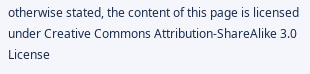otherwise stated, the content of this page is licensed under Creative Commons Attribution-ShareAlike 3.0 License